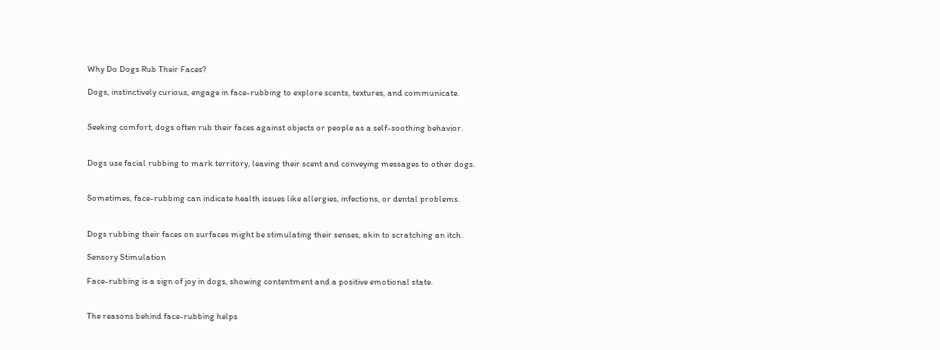Why Do Dogs Rub Their Faces?

Dogs, instinctively curious, engage in face-rubbing to explore scents, textures, and communicate.


Seeking comfort, dogs often rub their faces against objects or people as a self-soothing behavior.


Dogs use facial rubbing to mark territory, leaving their scent and conveying messages to other dogs.


Sometimes, face-rubbing can indicate health issues like allergies, infections, or dental problems.


Dogs rubbing their faces on surfaces might be stimulating their senses, akin to scratching an itch.

Sensory Stimulation

Face-rubbing is a sign of joy in dogs, showing contentment and a positive emotional state.


The reasons behind face-rubbing helps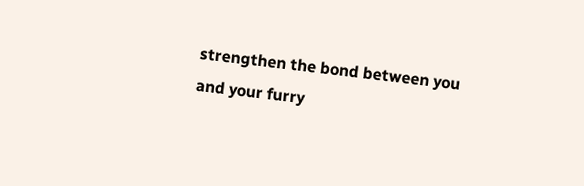strengthen the bond between you and your furry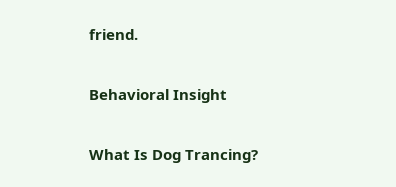friend.

Behavioral Insight

What Is Dog Trancing?